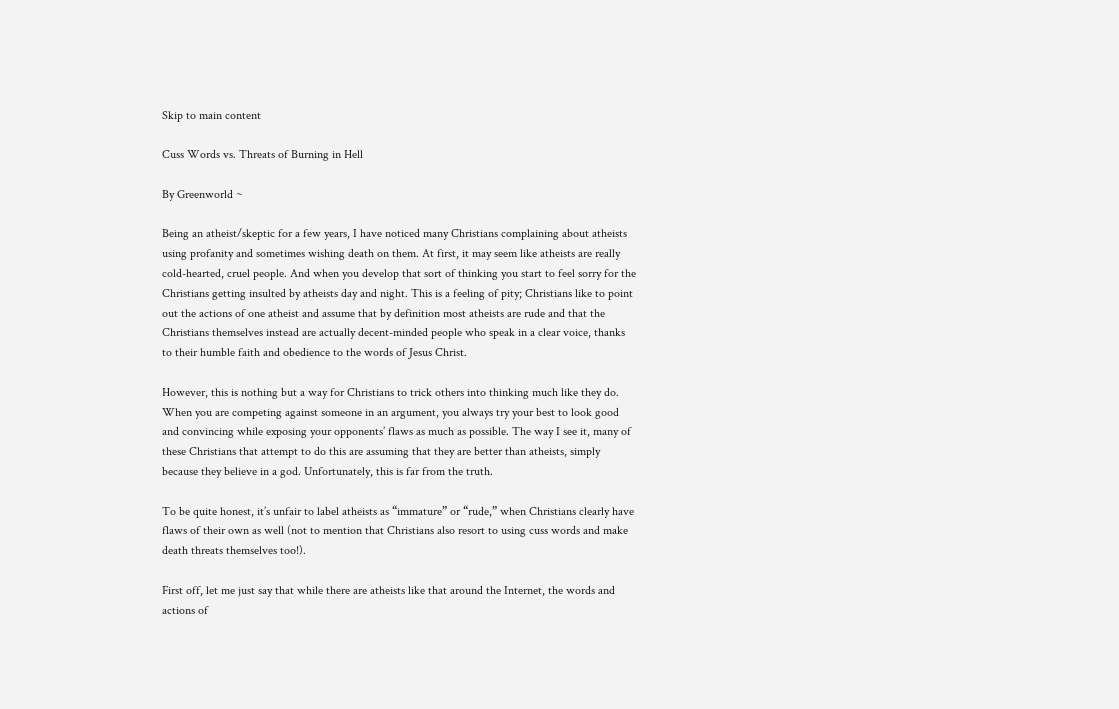Skip to main content

Cuss Words vs. Threats of Burning in Hell

By Greenworld ~

Being an atheist/skeptic for a few years, I have noticed many Christians complaining about atheists using profanity and sometimes wishing death on them. At first, it may seem like atheists are really cold-hearted, cruel people. And when you develop that sort of thinking you start to feel sorry for the Christians getting insulted by atheists day and night. This is a feeling of pity; Christians like to point out the actions of one atheist and assume that by definition most atheists are rude and that the Christians themselves instead are actually decent-minded people who speak in a clear voice, thanks to their humble faith and obedience to the words of Jesus Christ.

However, this is nothing but a way for Christians to trick others into thinking much like they do. When you are competing against someone in an argument, you always try your best to look good and convincing while exposing your opponents’ flaws as much as possible. The way I see it, many of these Christians that attempt to do this are assuming that they are better than atheists, simply because they believe in a god. Unfortunately, this is far from the truth.

To be quite honest, it’s unfair to label atheists as “immature” or “rude,” when Christians clearly have flaws of their own as well (not to mention that Christians also resort to using cuss words and make death threats themselves too!).

First off, let me just say that while there are atheists like that around the Internet, the words and actions of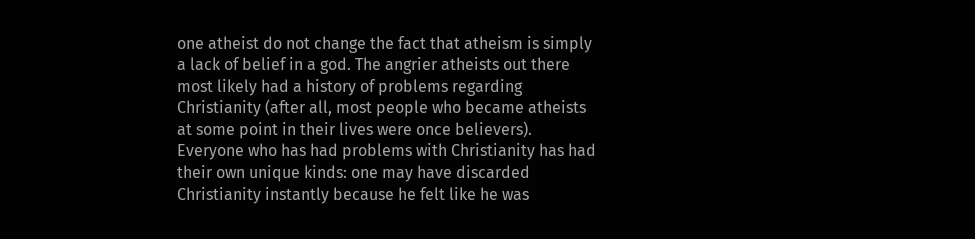one atheist do not change the fact that atheism is simply a lack of belief in a god. The angrier atheists out there most likely had a history of problems regarding Christianity (after all, most people who became atheists at some point in their lives were once believers). Everyone who has had problems with Christianity has had their own unique kinds: one may have discarded Christianity instantly because he felt like he was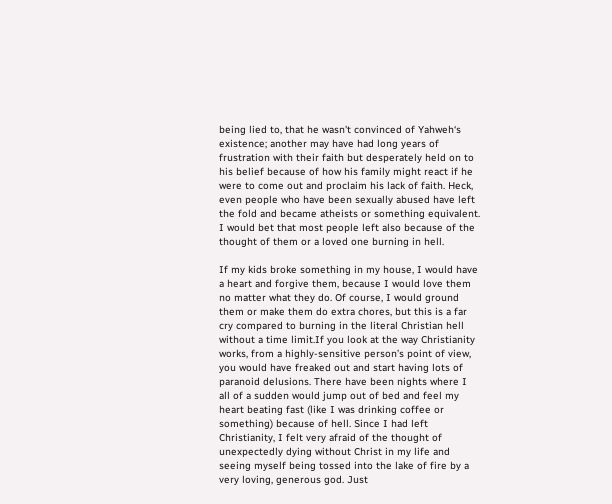being lied to, that he wasn't convinced of Yahweh‘s existence; another may have had long years of frustration with their faith but desperately held on to his belief because of how his family might react if he were to come out and proclaim his lack of faith. Heck, even people who have been sexually abused have left the fold and became atheists or something equivalent. I would bet that most people left also because of the thought of them or a loved one burning in hell.

If my kids broke something in my house, I would have a heart and forgive them, because I would love them no matter what they do. Of course, I would ground them or make them do extra chores, but this is a far cry compared to burning in the literal Christian hell without a time limit.If you look at the way Christianity works, from a highly-sensitive person’s point of view, you would have freaked out and start having lots of paranoid delusions. There have been nights where I all of a sudden would jump out of bed and feel my heart beating fast (like I was drinking coffee or something) because of hell. Since I had left Christianity, I felt very afraid of the thought of unexpectedly dying without Christ in my life and seeing myself being tossed into the lake of fire by a very loving, generous god. Just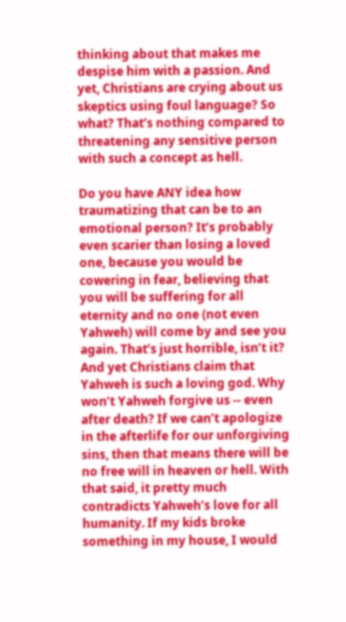thinking about that makes me despise him with a passion. And yet, Christians are crying about us skeptics using foul language? So what? That’s nothing compared to threatening any sensitive person with such a concept as hell.

Do you have ANY idea how traumatizing that can be to an emotional person? It’s probably even scarier than losing a loved one, because you would be cowering in fear, believing that you will be suffering for all eternity and no one (not even Yahweh) will come by and see you again. That’s just horrible, isn’t it? And yet Christians claim that Yahweh is such a loving god. Why won’t Yahweh forgive us -- even after death? If we can’t apologize in the afterlife for our unforgiving sins, then that means there will be no free will in heaven or hell. With that said, it pretty much contradicts Yahweh’s love for all humanity. If my kids broke something in my house, I would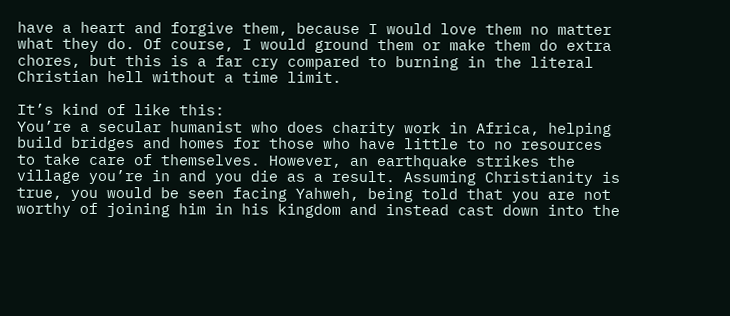have a heart and forgive them, because I would love them no matter what they do. Of course, I would ground them or make them do extra chores, but this is a far cry compared to burning in the literal Christian hell without a time limit.

It’s kind of like this:
You’re a secular humanist who does charity work in Africa, helping build bridges and homes for those who have little to no resources to take care of themselves. However, an earthquake strikes the village you’re in and you die as a result. Assuming Christianity is true, you would be seen facing Yahweh, being told that you are not worthy of joining him in his kingdom and instead cast down into the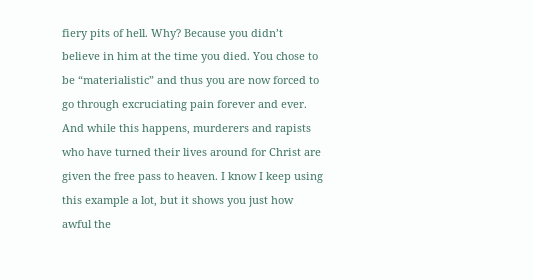fiery pits of hell. Why? Because you didn’t believe in him at the time you died. You chose to be “materialistic” and thus you are now forced to go through excruciating pain forever and ever. And while this happens, murderers and rapists who have turned their lives around for Christ are given the free pass to heaven. I know I keep using this example a lot, but it shows you just how awful the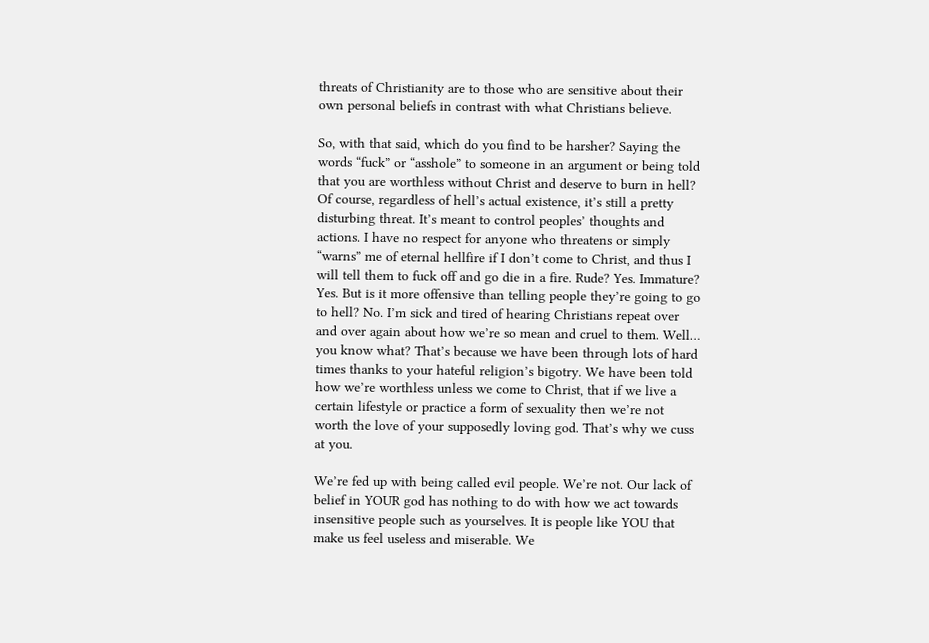threats of Christianity are to those who are sensitive about their own personal beliefs in contrast with what Christians believe.

So, with that said, which do you find to be harsher? Saying the words “fuck” or “asshole” to someone in an argument or being told that you are worthless without Christ and deserve to burn in hell? Of course, regardless of hell’s actual existence, it’s still a pretty disturbing threat. It’s meant to control peoples’ thoughts and actions. I have no respect for anyone who threatens or simply “warns” me of eternal hellfire if I don’t come to Christ, and thus I will tell them to fuck off and go die in a fire. Rude? Yes. Immature? Yes. But is it more offensive than telling people they’re going to go to hell? No. I’m sick and tired of hearing Christians repeat over and over again about how we’re so mean and cruel to them. Well… you know what? That’s because we have been through lots of hard times thanks to your hateful religion’s bigotry. We have been told how we’re worthless unless we come to Christ, that if we live a certain lifestyle or practice a form of sexuality then we’re not worth the love of your supposedly loving god. That’s why we cuss at you.

We’re fed up with being called evil people. We’re not. Our lack of belief in YOUR god has nothing to do with how we act towards insensitive people such as yourselves. It is people like YOU that make us feel useless and miserable. We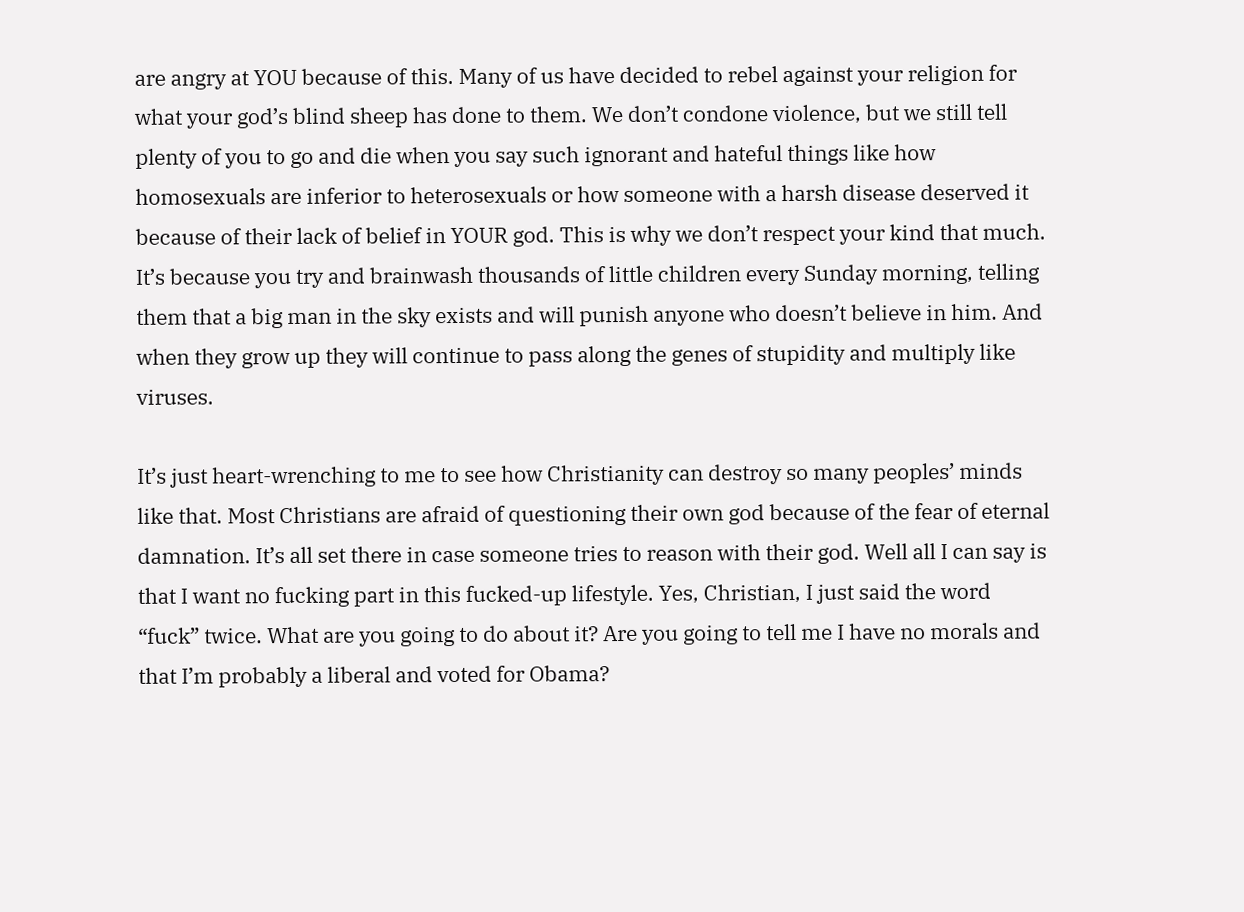are angry at YOU because of this. Many of us have decided to rebel against your religion for what your god’s blind sheep has done to them. We don’t condone violence, but we still tell plenty of you to go and die when you say such ignorant and hateful things like how homosexuals are inferior to heterosexuals or how someone with a harsh disease deserved it because of their lack of belief in YOUR god. This is why we don’t respect your kind that much. It’s because you try and brainwash thousands of little children every Sunday morning, telling them that a big man in the sky exists and will punish anyone who doesn’t believe in him. And when they grow up they will continue to pass along the genes of stupidity and multiply like viruses.

It’s just heart-wrenching to me to see how Christianity can destroy so many peoples’ minds like that. Most Christians are afraid of questioning their own god because of the fear of eternal damnation. It’s all set there in case someone tries to reason with their god. Well all I can say is that I want no fucking part in this fucked-up lifestyle. Yes, Christian, I just said the word “fuck” twice. What are you going to do about it? Are you going to tell me I have no morals and that I’m probably a liberal and voted for Obama?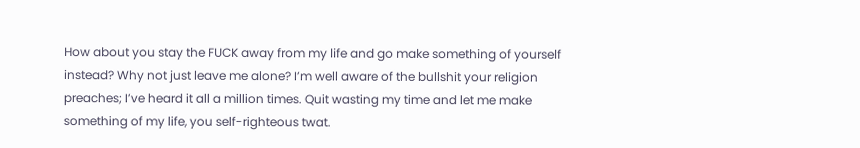How about you stay the FUCK away from my life and go make something of yourself instead? Why not just leave me alone? I’m well aware of the bullshit your religion preaches; I’ve heard it all a million times. Quit wasting my time and let me make something of my life, you self-righteous twat.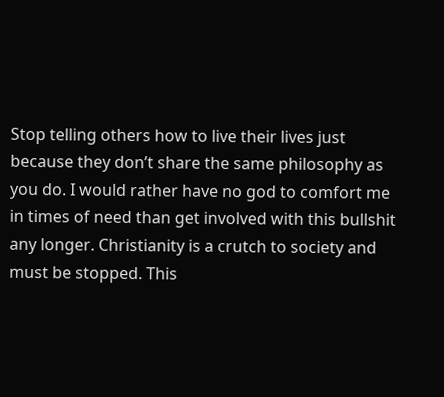Stop telling others how to live their lives just because they don’t share the same philosophy as you do. I would rather have no god to comfort me in times of need than get involved with this bullshit any longer. Christianity is a crutch to society and must be stopped. This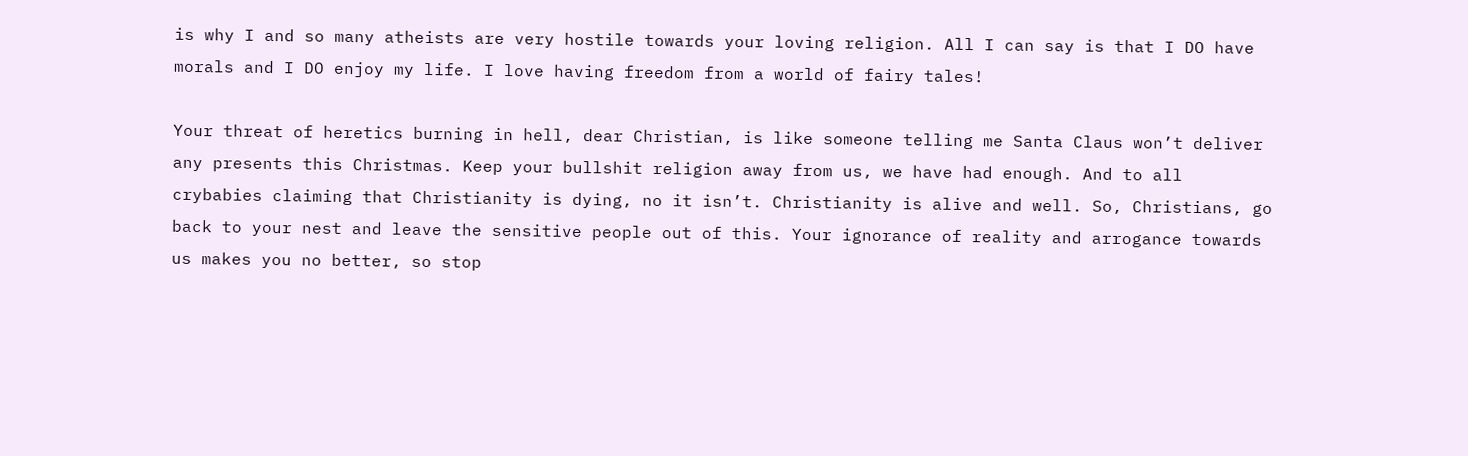is why I and so many atheists are very hostile towards your loving religion. All I can say is that I DO have morals and I DO enjoy my life. I love having freedom from a world of fairy tales!

Your threat of heretics burning in hell, dear Christian, is like someone telling me Santa Claus won’t deliver any presents this Christmas. Keep your bullshit religion away from us, we have had enough. And to all crybabies claiming that Christianity is dying, no it isn’t. Christianity is alive and well. So, Christians, go back to your nest and leave the sensitive people out of this. Your ignorance of reality and arrogance towards us makes you no better, so stop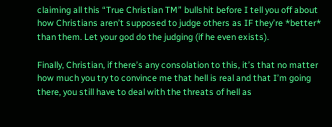claiming all this “True Christian TM” bullshit before I tell you off about how Christians aren’t supposed to judge others as IF they’re *better* than them. Let your god do the judging (if he even exists).

Finally, Christian, if there’s any consolation to this, it’s that no matter how much you try to convince me that hell is real and that I’m going there, you still have to deal with the threats of hell as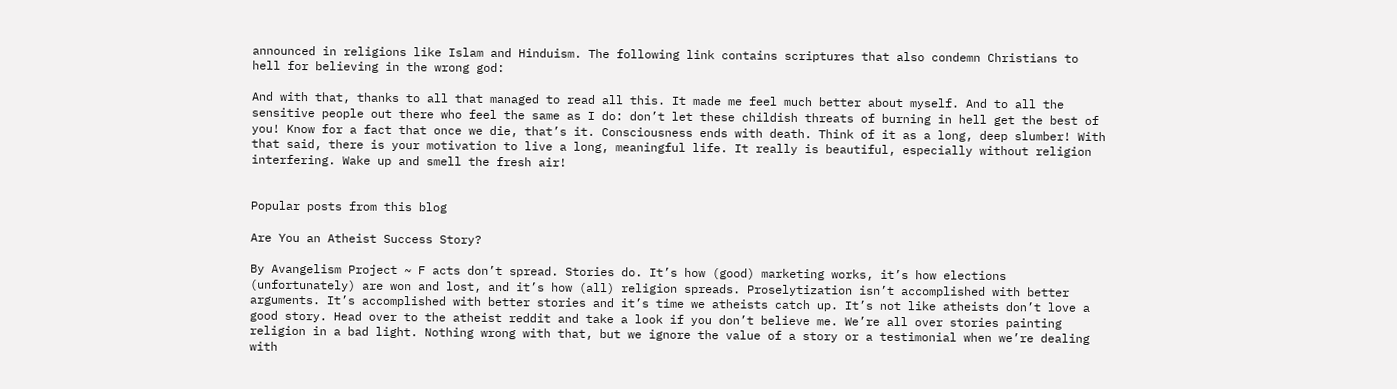announced in religions like Islam and Hinduism. The following link contains scriptures that also condemn Christians to hell for believing in the wrong god:

And with that, thanks to all that managed to read all this. It made me feel much better about myself. And to all the sensitive people out there who feel the same as I do: don’t let these childish threats of burning in hell get the best of you! Know for a fact that once we die, that’s it. Consciousness ends with death. Think of it as a long, deep slumber! With that said, there is your motivation to live a long, meaningful life. It really is beautiful, especially without religion interfering. Wake up and smell the fresh air!


Popular posts from this blog

Are You an Atheist Success Story?

By Avangelism Project ~ F acts don’t spread. Stories do. It’s how (good) marketing works, it’s how elections (unfortunately) are won and lost, and it’s how (all) religion spreads. Proselytization isn’t accomplished with better arguments. It’s accomplished with better stories and it’s time we atheists catch up. It’s not like atheists don’t love a good story. Head over to the atheist reddit and take a look if you don’t believe me. We’re all over stories painting religion in a bad light. Nothing wrong with that, but we ignore the value of a story or a testimonial when we’re dealing with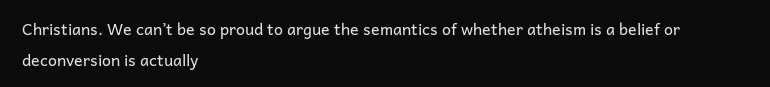Christians. We can’t be so proud to argue the semantics of whether atheism is a belief or deconversion is actually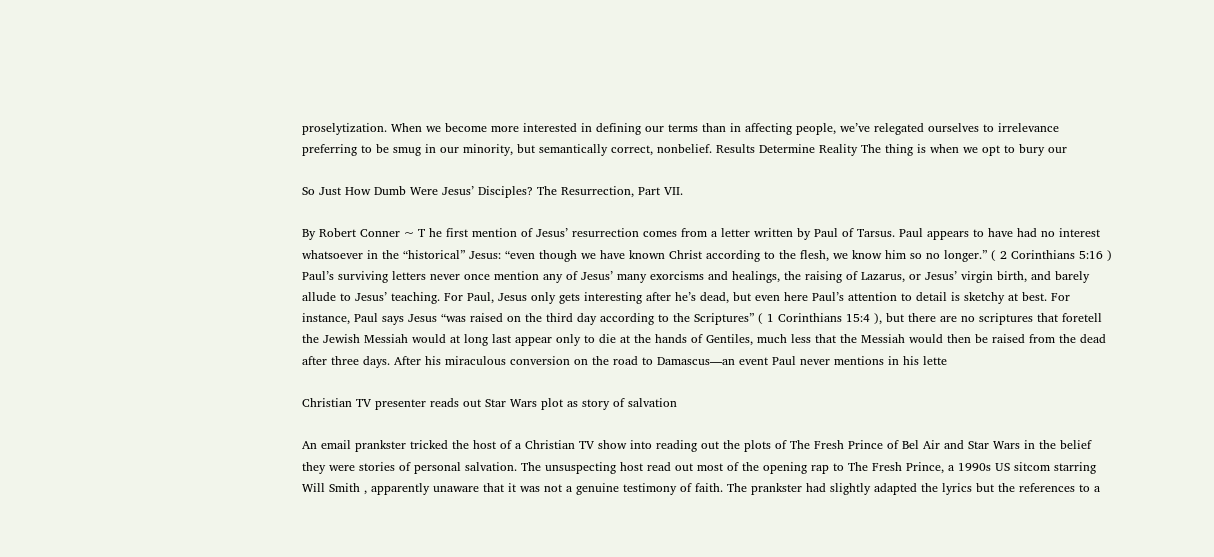proselytization. When we become more interested in defining our terms than in affecting people, we’ve relegated ourselves to irrelevance preferring to be smug in our minority, but semantically correct, nonbelief. Results Determine Reality The thing is when we opt to bury our

So Just How Dumb Were Jesus’ Disciples? The Resurrection, Part VII.

By Robert Conner ~ T he first mention of Jesus’ resurrection comes from a letter written by Paul of Tarsus. Paul appears to have had no interest whatsoever in the “historical” Jesus: “even though we have known Christ according to the flesh, we know him so no longer.” ( 2 Corinthians 5:16 ) Paul’s surviving letters never once mention any of Jesus’ many exorcisms and healings, the raising of Lazarus, or Jesus’ virgin birth, and barely allude to Jesus’ teaching. For Paul, Jesus only gets interesting after he’s dead, but even here Paul’s attention to detail is sketchy at best. For instance, Paul says Jesus “was raised on the third day according to the Scriptures” ( 1 Corinthians 15:4 ), but there are no scriptures that foretell the Jewish Messiah would at long last appear only to die at the hands of Gentiles, much less that the Messiah would then be raised from the dead after three days. After his miraculous conversion on the road to Damascus—an event Paul never mentions in his lette

Christian TV presenter reads out Star Wars plot as story of salvation

An email prankster tricked the host of a Christian TV show into reading out the plots of The Fresh Prince of Bel Air and Star Wars in the belief they were stories of personal salvation. The unsuspecting host read out most of the opening rap to The Fresh Prince, a 1990s US sitcom starring Will Smith , apparently unaware that it was not a genuine testimony of faith. The prankster had slightly adapted the lyrics but the references to a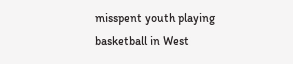misspent youth playing basketball in West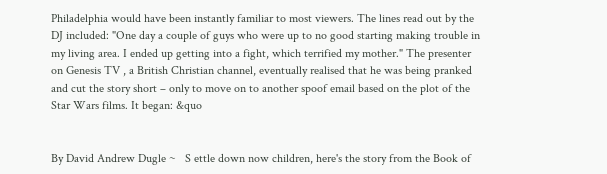Philadelphia would have been instantly familiar to most viewers. The lines read out by the DJ included: "One day a couple of guys who were up to no good starting making trouble in my living area. I ended up getting into a fight, which terrified my mother." The presenter on Genesis TV , a British Christian channel, eventually realised that he was being pranked and cut the story short – only to move on to another spoof email based on the plot of the Star Wars films. It began: &quo


By David Andrew Dugle ~   S ettle down now children, here's the story from the Book of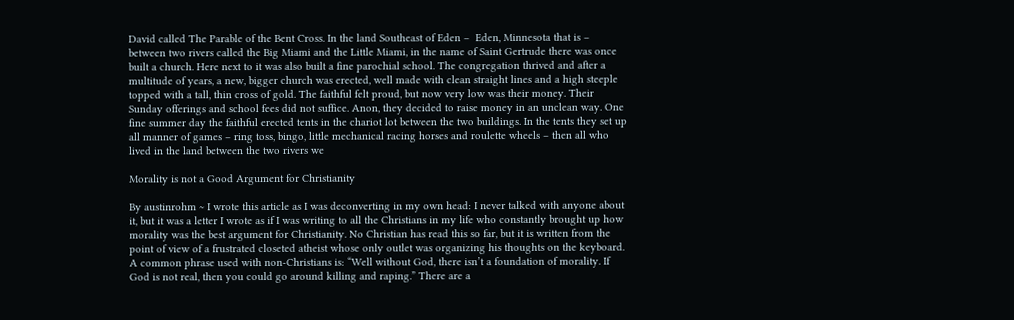David called The Parable of the Bent Cross. In the land Southeast of Eden –  Eden, Minnesota that is – between two rivers called the Big Miami and the Little Miami, in the name of Saint Gertrude there was once built a church. Here next to it was also built a fine parochial school. The congregation thrived and after a multitude of years, a new, bigger church was erected, well made with clean straight lines and a high steeple topped with a tall, thin cross of gold. The faithful felt proud, but now very low was their money. Their Sunday offerings and school fees did not suffice. Anon, they decided to raise money in an unclean way. One fine summer day the faithful erected tents in the chariot lot between the two buildings. In the tents they set up all manner of games – ring toss, bingo, little mechanical racing horses and roulette wheels – then all who lived in the land between the two rivers we

Morality is not a Good Argument for Christianity

By austinrohm ~ I wrote this article as I was deconverting in my own head: I never talked with anyone about it, but it was a letter I wrote as if I was writing to all the Christians in my life who constantly brought up how morality was the best argument for Christianity. No Christian has read this so far, but it is written from the point of view of a frustrated closeted atheist whose only outlet was organizing his thoughts on the keyboard. A common phrase used with non-Christians is: “Well without God, there isn’t a foundation of morality. If God is not real, then you could go around killing and raping.” There are a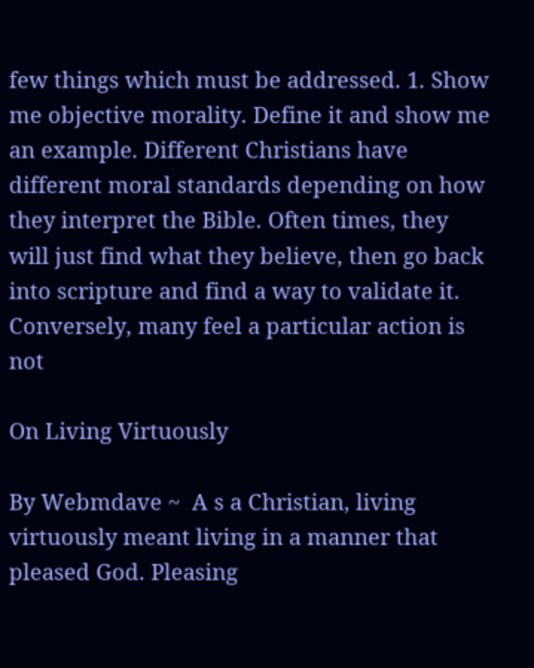few things which must be addressed. 1. Show me objective morality. Define it and show me an example. Different Christians have different moral standards depending on how they interpret the Bible. Often times, they will just find what they believe, then go back into scripture and find a way to validate it. Conversely, many feel a particular action is not

On Living Virtuously

By Webmdave ~  A s a Christian, living virtuously meant living in a manner that pleased God. Pleasing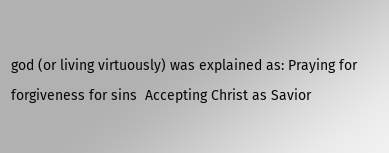god (or living virtuously) was explained as: Praying for forgiveness for sins  Accepting Christ as Savior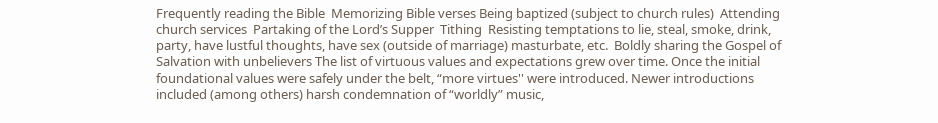Frequently reading the Bible  Memorizing Bible verses Being baptized (subject to church rules)  Attending church services  Partaking of the Lord’s Supper  Tithing  Resisting temptations to lie, steal, smoke, drink, party, have lustful thoughts, have sex (outside of marriage) masturbate, etc.  Boldly sharing the Gospel of Salvation with unbelievers The list of virtuous values and expectations grew over time. Once the initial foundational values were safely under the belt, “more virtues'' were introduced. Newer introductions included (among others) harsh condemnation of “worldly” music,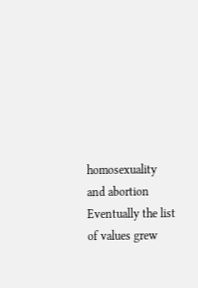homosexuality and abortion Eventually the list of values grew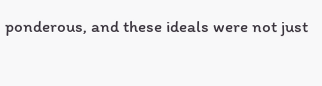ponderous, and these ideals were not just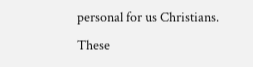personal for us Christians. These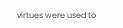virtues were used to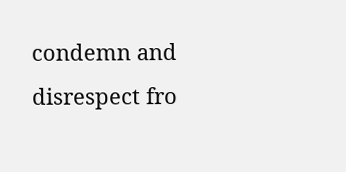condemn and disrespect fro